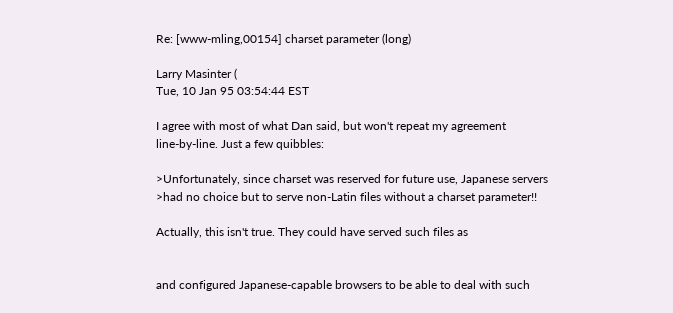Re: [www-mling,00154] charset parameter (long)

Larry Masinter (
Tue, 10 Jan 95 03:54:44 EST

I agree with most of what Dan said, but won't repeat my agreement
line-by-line. Just a few quibbles:

>Unfortunately, since charset was reserved for future use, Japanese servers
>had no choice but to serve non-Latin files without a charset parameter!!

Actually, this isn't true. They could have served such files as


and configured Japanese-capable browsers to be able to deal with such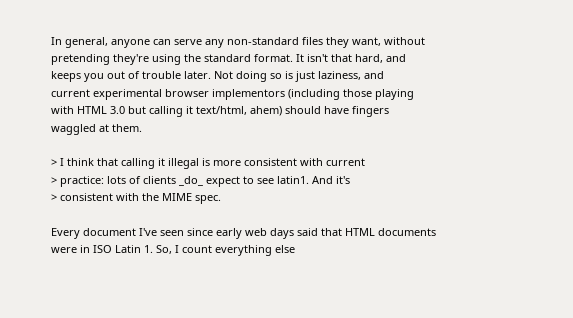In general, anyone can serve any non-standard files they want, without
pretending they're using the standard format. It isn't that hard, and
keeps you out of trouble later. Not doing so is just laziness, and
current experimental browser implementors (including those playing
with HTML 3.0 but calling it text/html, ahem) should have fingers
waggled at them.

> I think that calling it illegal is more consistent with current
> practice: lots of clients _do_ expect to see latin1. And it's
> consistent with the MIME spec.

Every document I've seen since early web days said that HTML documents
were in ISO Latin 1. So, I count everything else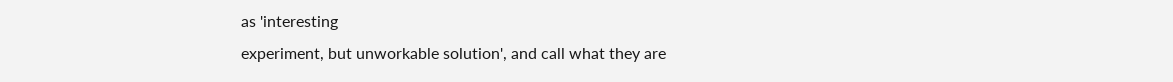as 'interesting
experiment, but unworkable solution', and call what they are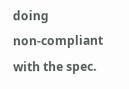doing
non-compliant with the spec.